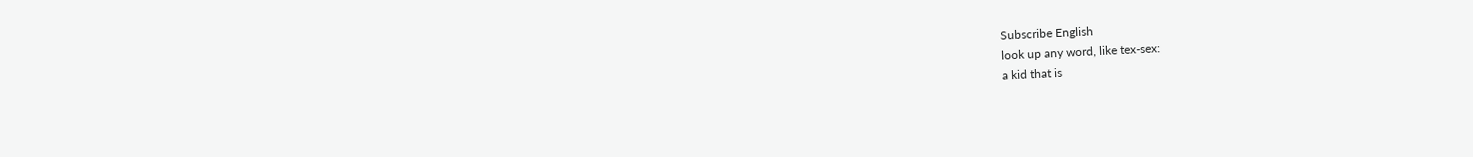Subscribe English
look up any word, like tex-sex:
a kid that is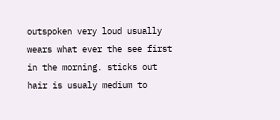outspoken very loud usually wears what ever the see first in the morning. sticks out hair is usualy medium to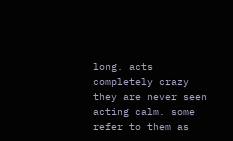long. acts completely crazy they are never seen acting calm. some refer to them as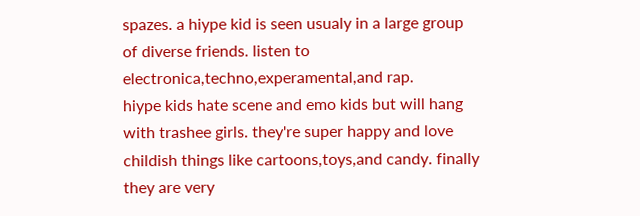spazes. a hiype kid is seen usualy in a large group of diverse friends. listen to electronica,techno,experamental,and rap.
hiype kids hate scene and emo kids but will hang with trashee girls. they're super happy and love childish things like cartoons,toys,and candy. finally they are very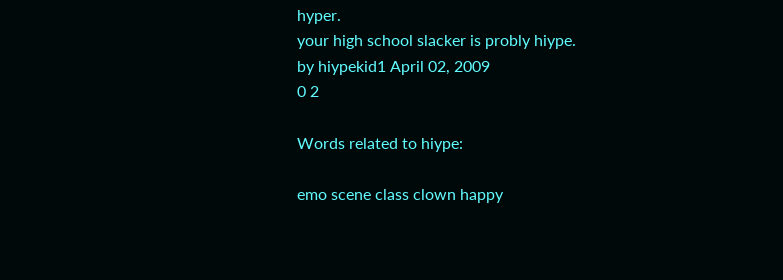hyper.
your high school slacker is probly hiype.
by hiypekid1 April 02, 2009
0 2

Words related to hiype:

emo scene class clown happy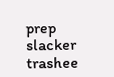prep slacker trashee